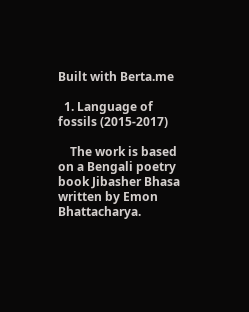Built with Berta.me

  1. Language of fossils (2015-2017)

    The work is based on a Bengali poetry book Jibasher Bhasa written by Emon Bhattacharya.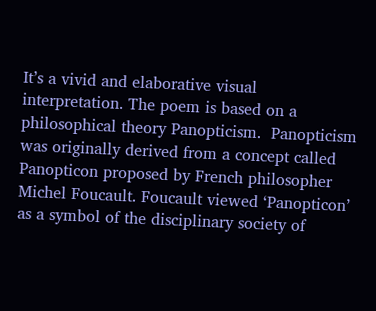It’s a vivid and elaborative visual interpretation. The poem is based on a philosophical theory Panopticism.  Panopticism was originally derived from a concept called Panopticon proposed by French philosopher Michel Foucault. Foucault viewed ‘Panopticon’ as a symbol of the disciplinary society of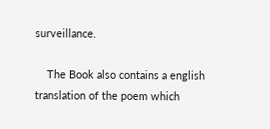surveillance.

    The Book also contains a english translation of the poem which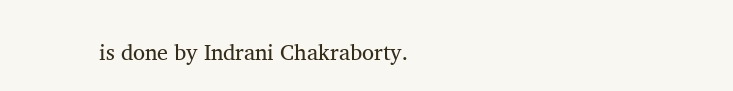is done by Indrani Chakraborty.